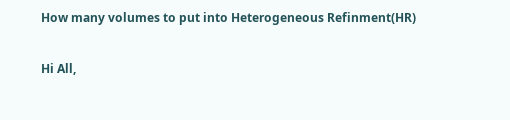How many volumes to put into Heterogeneous Refinment(HR)

Hi All,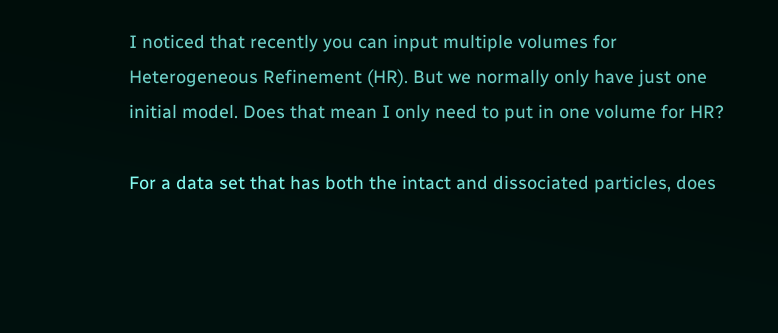I noticed that recently you can input multiple volumes for Heterogeneous Refinement (HR). But we normally only have just one initial model. Does that mean I only need to put in one volume for HR?

For a data set that has both the intact and dissociated particles, does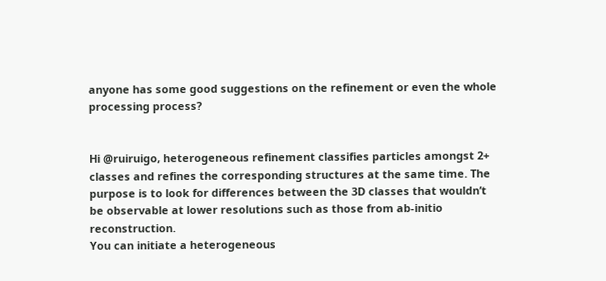anyone has some good suggestions on the refinement or even the whole processing process?


Hi @ruiruigo, heterogeneous refinement classifies particles amongst 2+ classes and refines the corresponding structures at the same time. The purpose is to look for differences between the 3D classes that wouldn’t be observable at lower resolutions such as those from ab-initio reconstruction.
You can initiate a heterogeneous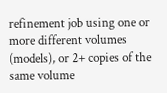refinement job using one or more different volumes (models), or 2+ copies of the same volume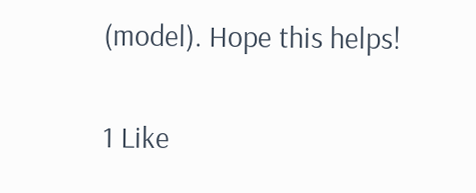(model). Hope this helps!

1 Like